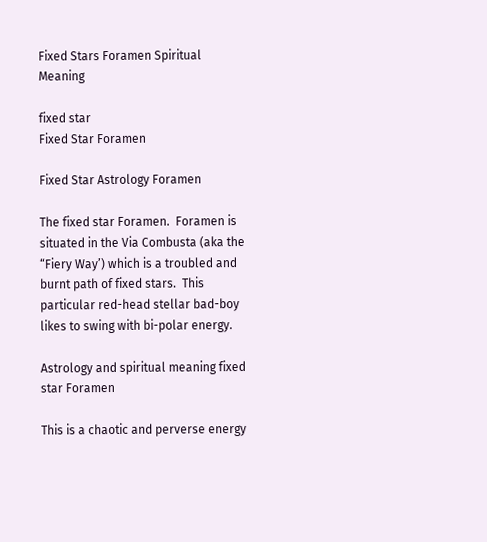Fixed Stars Foramen Spiritual Meaning

fixed star
Fixed Star Foramen

Fixed Star Astrology Foramen

The fixed star Foramen.  Foramen is situated in the Via Combusta (aka the “Fiery Way’) which is a troubled and burnt path of fixed stars.  This particular red-head stellar bad-boy likes to swing with bi-polar energy.

Astrology and spiritual meaning fixed star Foramen

This is a chaotic and perverse energy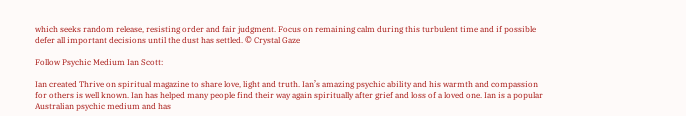which seeks random release, resisting order and fair judgment. Focus on remaining calm during this turbulent time and if possible defer all important decisions until the dust has settled. © Crystal Gaze

Follow Psychic Medium Ian Scott:

Ian created Thrive on spiritual magazine to share love, light and truth. Ian’s amazing psychic ability and his warmth and compassion for others is well known. Ian has helped many people find their way again spiritually after grief and loss of a loved one. Ian is a popular Australian psychic medium and has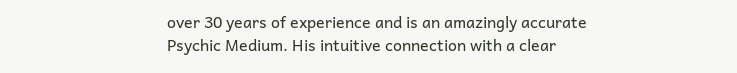over 30 years of experience and is an amazingly accurate Psychic Medium. His intuitive connection with a clear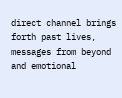direct channel brings forth past lives, messages from beyond and emotional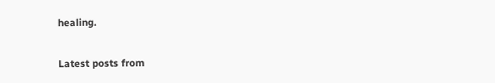healing.

Latest posts from